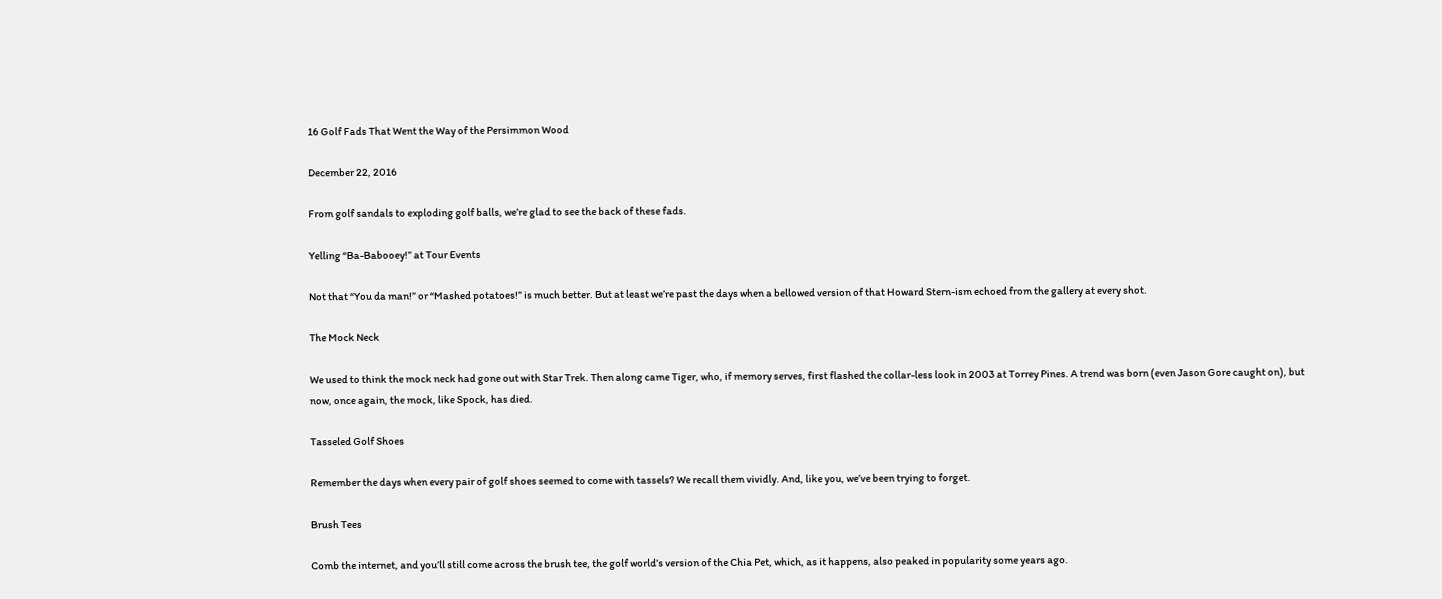16 Golf Fads That Went the Way of the Persimmon Wood

December 22, 2016

From golf sandals to exploding golf balls, we’re glad to see the back of these fads.

Yelling “Ba-Babooey!” at Tour Events

Not that “You da man!” or “Mashed potatoes!” is much better. But at least we’re past the days when a bellowed version of that Howard Stern-ism echoed from the gallery at every shot.

The Mock Neck

We used to think the mock neck had gone out with Star Trek. Then along came Tiger, who, if memory serves, first flashed the collar-less look in 2003 at Torrey Pines. A trend was born (even Jason Gore caught on), but now, once again, the mock, like Spock, has died.

Tasseled Golf Shoes

Remember the days when every pair of golf shoes seemed to come with tassels? We recall them vividly. And, like you, we’ve been trying to forget.

Brush Tees

Comb the internet, and you’ll still come across the brush tee, the golf world’s version of the Chia Pet, which, as it happens, also peaked in popularity some years ago.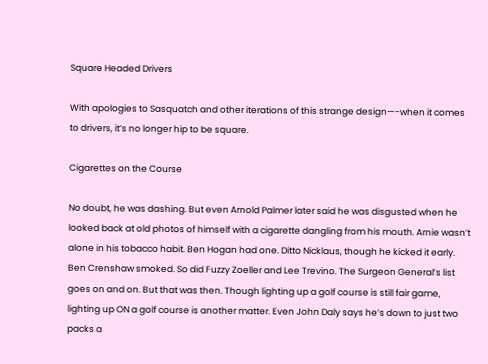Square Headed Drivers

With apologies to Sasquatch and other iterations of this strange design—-when it comes to drivers, it’s no longer hip to be square.

Cigarettes on the Course

No doubt, he was dashing. But even Arnold Palmer later said he was disgusted when he looked back at old photos of himself with a cigarette dangling from his mouth. Arnie wasn’t alone in his tobacco habit. Ben Hogan had one. Ditto Nicklaus, though he kicked it early. Ben Crenshaw smoked. So did Fuzzy Zoeller and Lee Trevino. The Surgeon General’s list goes on and on. But that was then. Though lighting up a golf course is still fair game, lighting up ON a golf course is another matter. Even John Daly says he’s down to just two packs a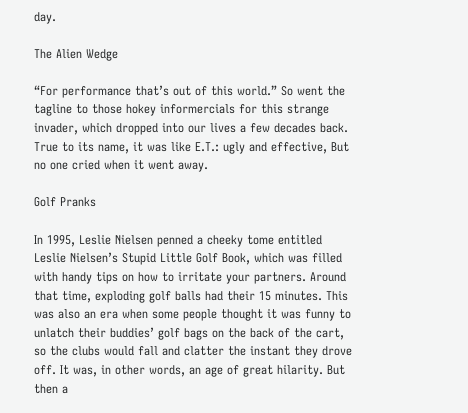day.

The Alien Wedge

“For performance that’s out of this world.” So went the tagline to those hokey informercials for this strange invader, which dropped into our lives a few decades back. True to its name, it was like E.T.: ugly and effective, But no one cried when it went away.

Golf Pranks

In 1995, Leslie Nielsen penned a cheeky tome entitled Leslie Nielsen’s Stupid Little Golf Book, which was filled with handy tips on how to irritate your partners. Around that time, exploding golf balls had their 15 minutes. This was also an era when some people thought it was funny to unlatch their buddies’ golf bags on the back of the cart, so the clubs would fall and clatter the instant they drove off. It was, in other words, an age of great hilarity. But then a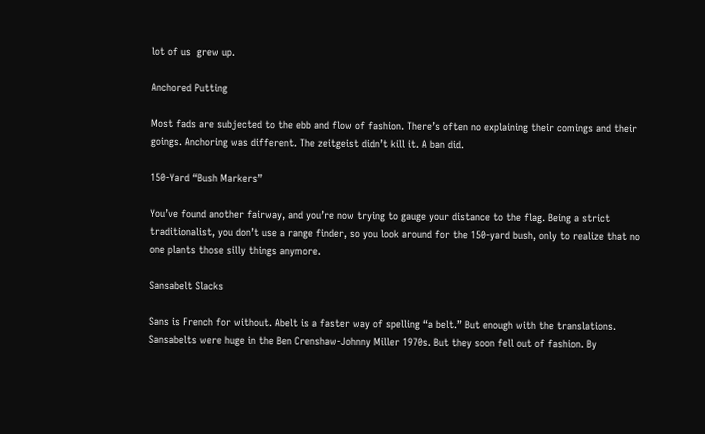lot of us  grew up.

Anchored Putting

Most fads are subjected to the ebb and flow of fashion. There’s often no explaining their comings and their goings. Anchoring was different. The zeitgeist didn’t kill it. A ban did.

150-Yard “Bush Markers”

You’ve found another fairway, and you’re now trying to gauge your distance to the flag. Being a strict traditionalist, you don’t use a range finder, so you look around for the 150-yard bush, only to realize that no one plants those silly things anymore.

Sansabelt Slacks

Sans is French for without. Abelt is a faster way of spelling “a belt.” But enough with the translations. Sansabelts were huge in the Ben Crenshaw-Johnny Miller 1970s. But they soon fell out of fashion. By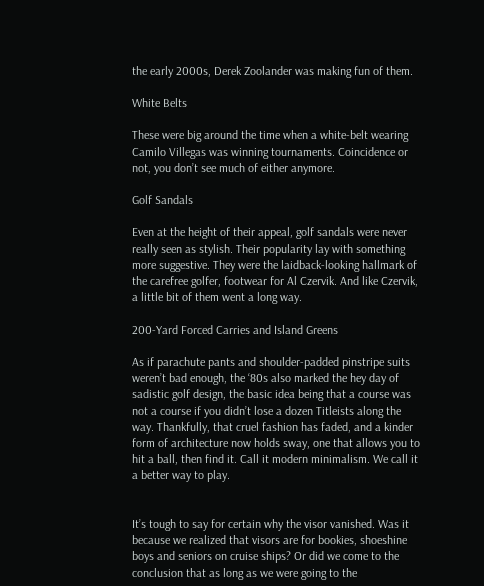the early 2000s, Derek Zoolander was making fun of them.

White Belts

These were big around the time when a white-belt wearing Camilo Villegas was winning tournaments. Coincidence or not, you don’t see much of either anymore.

Golf Sandals

Even at the height of their appeal, golf sandals were never really seen as stylish. Their popularity lay with something more suggestive. They were the laidback-looking hallmark of the carefree golfer, footwear for Al Czervik. And like Czervik, a little bit of them went a long way.

200-Yard Forced Carries and Island Greens

As if parachute pants and shoulder-padded pinstripe suits weren’t bad enough, the ‘80s also marked the hey day of sadistic golf design, the basic idea being that a course was not a course if you didn’t lose a dozen Titleists along the way. Thankfully, that cruel fashion has faded, and a kinder form of architecture now holds sway, one that allows you to hit a ball, then find it. Call it modern minimalism. We call it a better way to play.


It’s tough to say for certain why the visor vanished. Was it because we realized that visors are for bookies, shoeshine boys and seniors on cruise ships? Or did we come to the conclusion that as long as we were going to the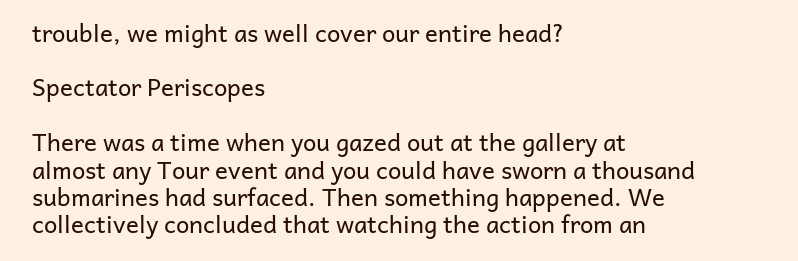trouble, we might as well cover our entire head?

Spectator Periscopes

There was a time when you gazed out at the gallery at almost any Tour event and you could have sworn a thousand submarines had surfaced. Then something happened. We collectively concluded that watching the action from an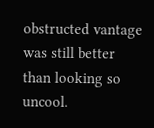obstructed vantage was still better than looking so uncool.